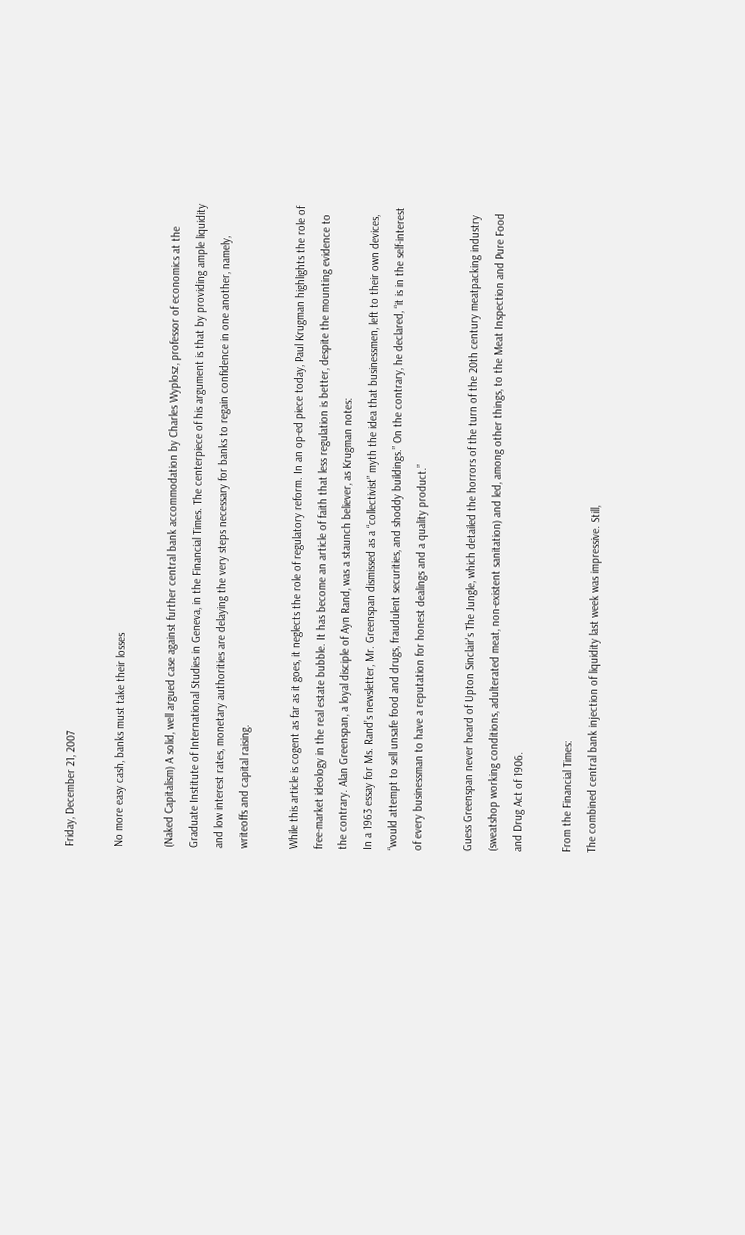Friday, December 21, 2007

No more easy cash, banks must take their losses

(Naked Capitalism) A solid, well argued case against further central bank accommodation by Charles Wyplosz, professor of economics at the Graduate Institute of International Studies in Geneva, in the Financial Times. The centerpiece of his argument is that by providing ample liquidity and low interest rates, monetary authorities are delaying the very steps necessary for banks to regain confidence in one another, namely, writeoffs and capital raising.

While this article is cogent as far as it goes, it neglects the role of regulatory reform. In an op-ed piece today, Paul Krugman highlights the role of free-market ideology in the real estate bubble. It has become an article of faith that less regulation is better, despite the mounting evidence to the contrary. Alan Greenspan, a loyal disciple of Ayn Rand, was a staunch believer, as Krugman notes:
In a 1963 essay for Ms. Rand’s newsletter, Mr. Greenspan dismissed as a “collectivist” myth the idea that businessmen, left to their own devices, “would attempt to sell unsafe food and drugs, fraudulent securities, and shoddy buildings.” On the contrary, he declared, “it is in the self-interest of every businessman to have a reputation for honest dealings and a quality product.”

Guess Greenspan never heard of Upton Sinclair's The Jungle, which detailed the horrors of the turn of the 20th century meatpacking industry (sweatshop working conditions, adulterated meat, non-existent sanitation) and led, among other things, to the Meat Inspection and Pure Food and Drug Act of 1906.

From the Financial Times:
The combined central bank injection of liquidity last week was impressive. Still,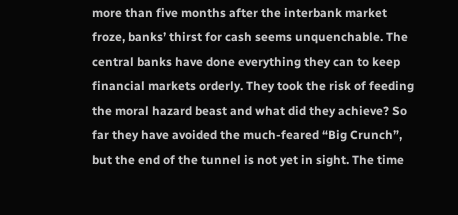more than five months after the interbank market froze, banks’ thirst for cash seems unquenchable. The central banks have done everything they can to keep financial markets orderly. They took the risk of feeding the moral hazard beast and what did they achieve? So far they have avoided the much-feared “Big Crunch”, but the end of the tunnel is not yet in sight. The time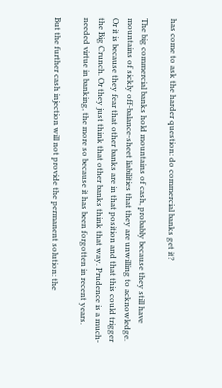has come to ask the harder question: do commercial banks get it?

The big commercial banks hold mountains of cash, probably because they still have mountains of sickly off-balance-sheet liabilities that they are unwilling to acknowledge. Or it is because they fear that other banks are in that position and that this could trigger the Big Crunch. Or they just think that other banks think that way. Prudence is a much-needed virtue in banking, the more so because it has been forgotten in recent years.

But the further cash injection will not provide the permanent solution: the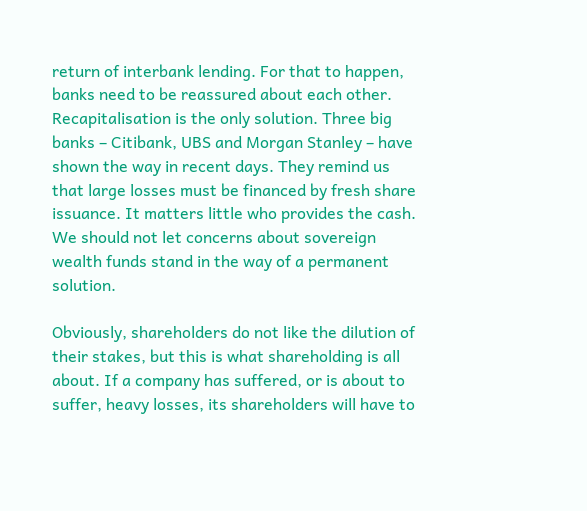return of interbank lending. For that to happen, banks need to be reassured about each other. Recapitalisation is the only solution. Three big banks – Citibank, UBS and Morgan Stanley – have shown the way in recent days. They remind us that large losses must be financed by fresh share issuance. It matters little who provides the cash. We should not let concerns about sovereign wealth funds stand in the way of a permanent solution.

Obviously, shareholders do not like the dilution of their stakes, but this is what shareholding is all about. If a company has suffered, or is about to suffer, heavy losses, its shareholders will have to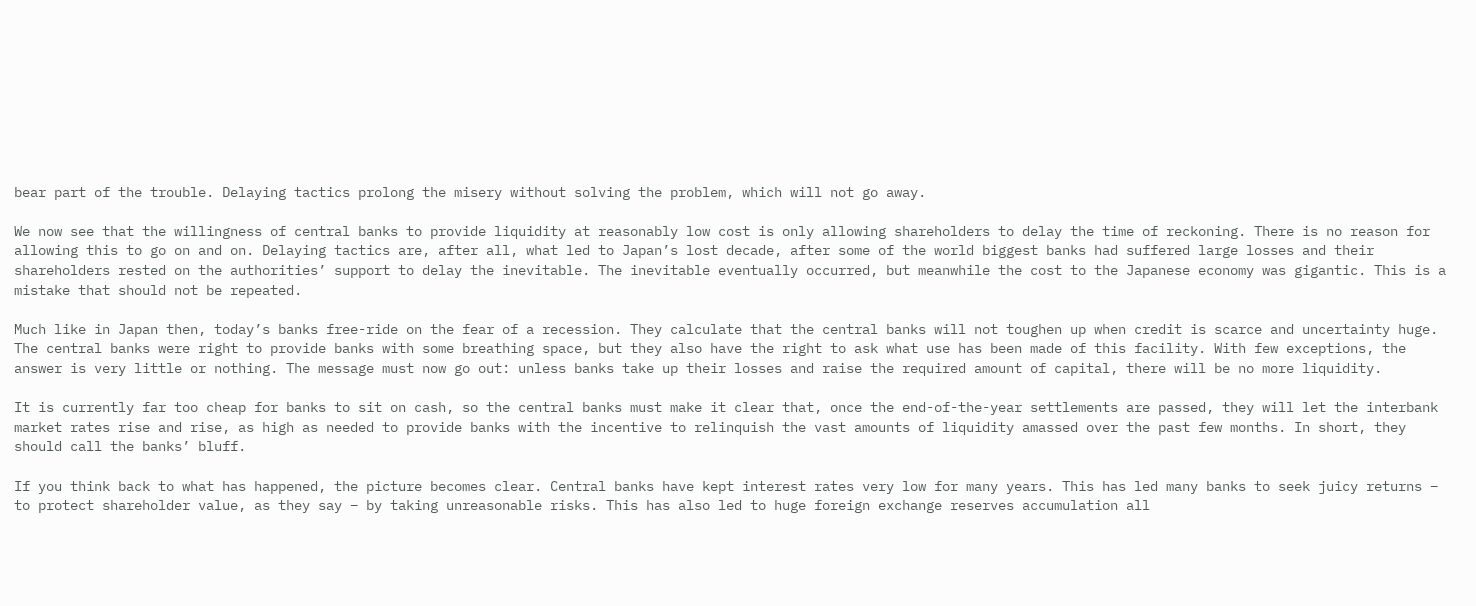bear part of the trouble. Delaying tactics prolong the misery without solving the problem, which will not go away.

We now see that the willingness of central banks to provide liquidity at reasonably low cost is only allowing shareholders to delay the time of reckoning. There is no reason for allowing this to go on and on. Delaying tactics are, after all, what led to Japan’s lost decade, after some of the world biggest banks had suffered large losses and their shareholders rested on the authorities’ support to delay the inevitable. The inevitable eventually occurred, but meanwhile the cost to the Japanese economy was gigantic. This is a mistake that should not be repeated.

Much like in Japan then, today’s banks free-ride on the fear of a recession. They calculate that the central banks will not toughen up when credit is scarce and uncertainty huge. The central banks were right to provide banks with some breathing space, but they also have the right to ask what use has been made of this facility. With few exceptions, the answer is very little or nothing. The message must now go out: unless banks take up their losses and raise the required amount of capital, there will be no more liquidity.

It is currently far too cheap for banks to sit on cash, so the central banks must make it clear that, once the end-of-the-year settlements are passed, they will let the interbank market rates rise and rise, as high as needed to provide banks with the incentive to relinquish the vast amounts of liquidity amassed over the past few months. In short, they should call the banks’ bluff.

If you think back to what has happened, the picture becomes clear. Central banks have kept interest rates very low for many years. This has led many banks to seek juicy returns – to protect shareholder value, as they say – by taking unreasonable risks. This has also led to huge foreign exchange reserves accumulation all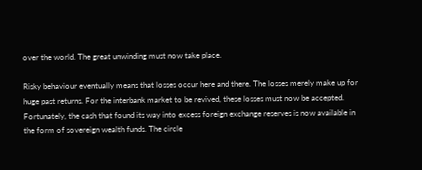over the world. The great unwinding must now take place.

Risky behaviour eventually means that losses occur here and there. The losses merely make up for huge past returns. For the interbank market to be revived, these losses must now be accepted. Fortunately, the cash that found its way into excess foreign exchange reserves is now available in the form of sovereign wealth funds. The circle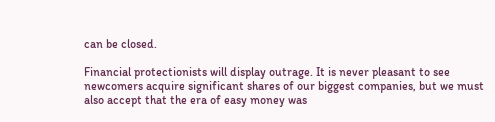can be closed.

Financial protectionists will display outrage. It is never pleasant to see newcomers acquire significant shares of our biggest companies, but we must also accept that the era of easy money was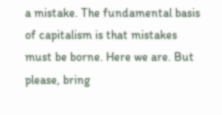a mistake. The fundamental basis of capitalism is that mistakes must be borne. Here we are. But please, bring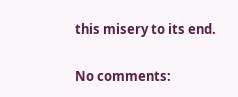this misery to its end.

No comments: